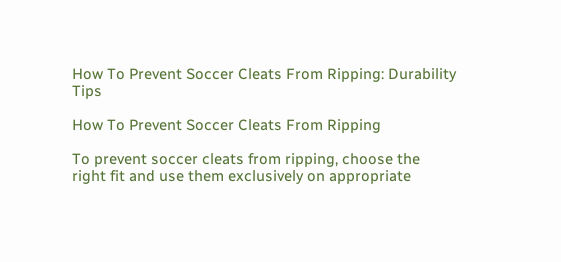How To Prevent Soccer Cleats From Ripping: Durability Tips

How To Prevent Soccer Cleats From Ripping

To prevent soccer cleats from ripping, choose the right fit and use them exclusively on appropriate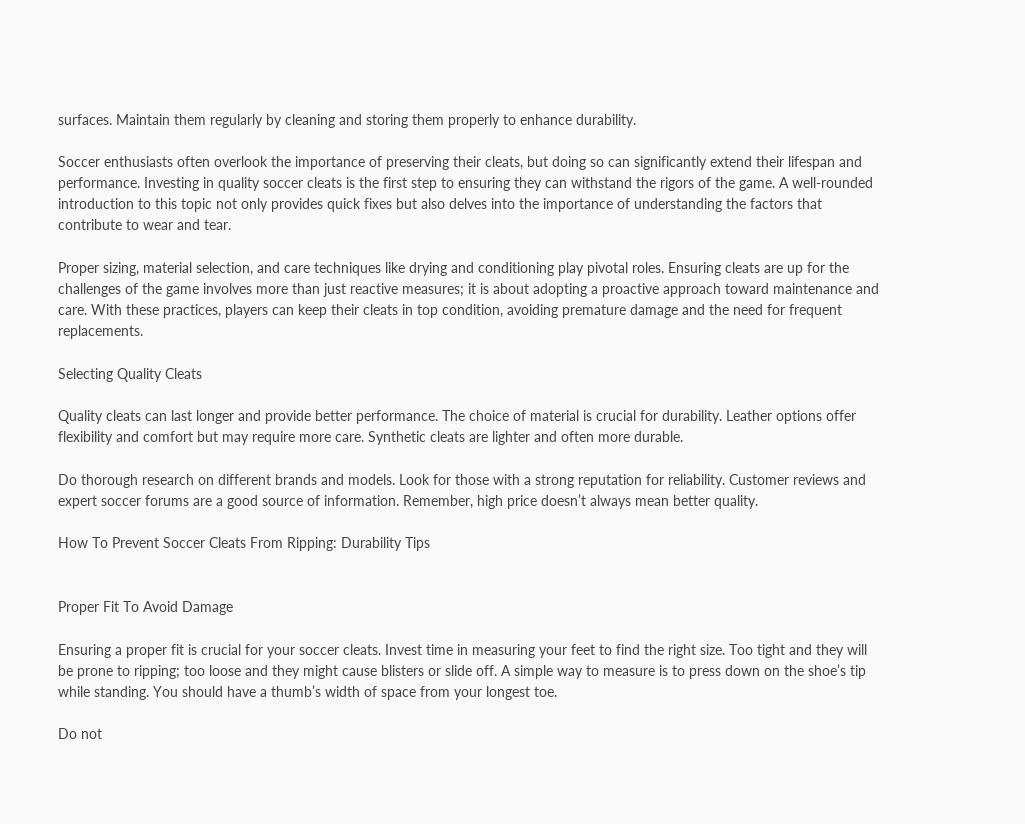surfaces. Maintain them regularly by cleaning and storing them properly to enhance durability.

Soccer enthusiasts often overlook the importance of preserving their cleats, but doing so can significantly extend their lifespan and performance. Investing in quality soccer cleats is the first step to ensuring they can withstand the rigors of the game. A well-rounded introduction to this topic not only provides quick fixes but also delves into the importance of understanding the factors that contribute to wear and tear.

Proper sizing, material selection, and care techniques like drying and conditioning play pivotal roles. Ensuring cleats are up for the challenges of the game involves more than just reactive measures; it is about adopting a proactive approach toward maintenance and care. With these practices, players can keep their cleats in top condition, avoiding premature damage and the need for frequent replacements.

Selecting Quality Cleats

Quality cleats can last longer and provide better performance. The choice of material is crucial for durability. Leather options offer flexibility and comfort but may require more care. Synthetic cleats are lighter and often more durable.

Do thorough research on different brands and models. Look for those with a strong reputation for reliability. Customer reviews and expert soccer forums are a good source of information. Remember, high price doesn’t always mean better quality.

How To Prevent Soccer Cleats From Ripping: Durability Tips


Proper Fit To Avoid Damage

Ensuring a proper fit is crucial for your soccer cleats. Invest time in measuring your feet to find the right size. Too tight and they will be prone to ripping; too loose and they might cause blisters or slide off. A simple way to measure is to press down on the shoe’s tip while standing. You should have a thumb’s width of space from your longest toe.

Do not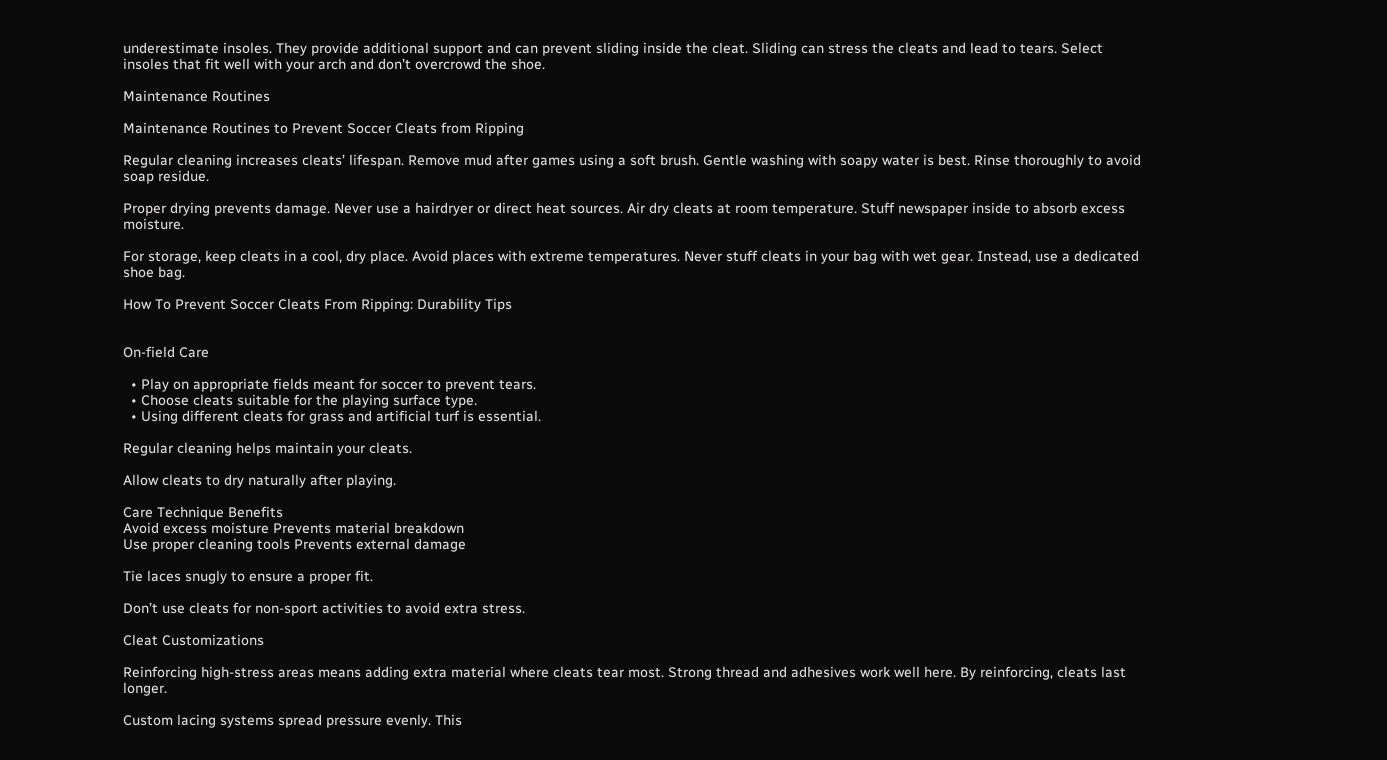underestimate insoles. They provide additional support and can prevent sliding inside the cleat. Sliding can stress the cleats and lead to tears. Select insoles that fit well with your arch and don’t overcrowd the shoe.

Maintenance Routines

Maintenance Routines to Prevent Soccer Cleats from Ripping

Regular cleaning increases cleats’ lifespan. Remove mud after games using a soft brush. Gentle washing with soapy water is best. Rinse thoroughly to avoid soap residue.

Proper drying prevents damage. Never use a hairdryer or direct heat sources. Air dry cleats at room temperature. Stuff newspaper inside to absorb excess moisture.

For storage, keep cleats in a cool, dry place. Avoid places with extreme temperatures. Never stuff cleats in your bag with wet gear. Instead, use a dedicated shoe bag.

How To Prevent Soccer Cleats From Ripping: Durability Tips


On-field Care

  • Play on appropriate fields meant for soccer to prevent tears.
  • Choose cleats suitable for the playing surface type.
  • Using different cleats for grass and artificial turf is essential.

Regular cleaning helps maintain your cleats.

Allow cleats to dry naturally after playing.

Care Technique Benefits
Avoid excess moisture Prevents material breakdown
Use proper cleaning tools Prevents external damage

Tie laces snugly to ensure a proper fit.

Don’t use cleats for non-sport activities to avoid extra stress.

Cleat Customizations

Reinforcing high-stress areas means adding extra material where cleats tear most. Strong thread and adhesives work well here. By reinforcing, cleats last longer.

Custom lacing systems spread pressure evenly. This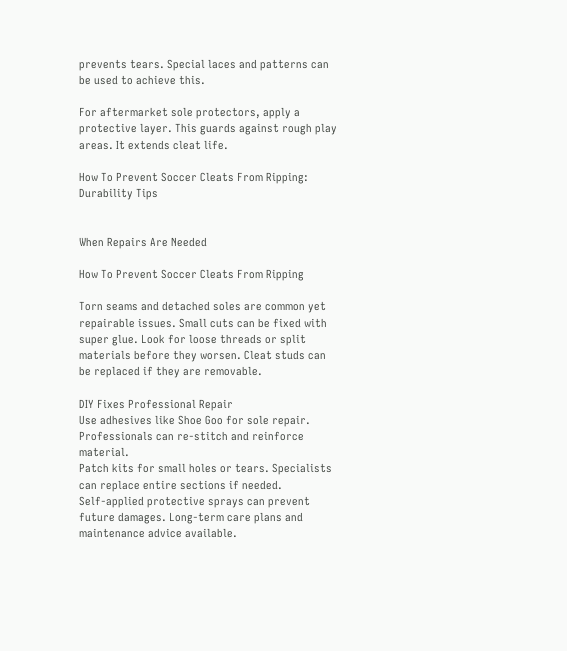prevents tears. Special laces and patterns can be used to achieve this.

For aftermarket sole protectors, apply a protective layer. This guards against rough play areas. It extends cleat life.

How To Prevent Soccer Cleats From Ripping: Durability Tips


When Repairs Are Needed

How To Prevent Soccer Cleats From Ripping

Torn seams and detached soles are common yet repairable issues. Small cuts can be fixed with super glue. Look for loose threads or split materials before they worsen. Cleat studs can be replaced if they are removable.

DIY Fixes Professional Repair
Use adhesives like Shoe Goo for sole repair. Professionals can re-stitch and reinforce material.
Patch kits for small holes or tears. Specialists can replace entire sections if needed.
Self-applied protective sprays can prevent future damages. Long-term care plans and maintenance advice available.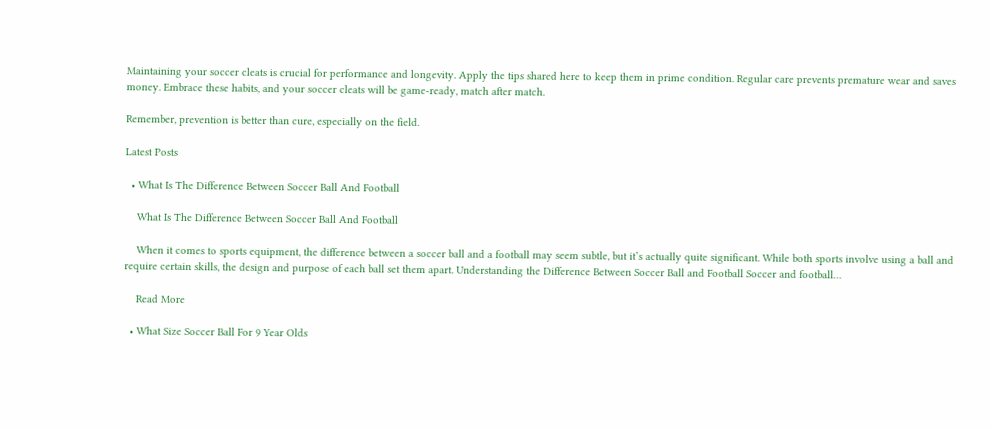Maintaining your soccer cleats is crucial for performance and longevity. Apply the tips shared here to keep them in prime condition. Regular care prevents premature wear and saves money. Embrace these habits, and your soccer cleats will be game-ready, match after match.

Remember, prevention is better than cure, especially on the field.

Latest Posts

  • What Is The Difference Between Soccer Ball And Football

    What Is The Difference Between Soccer Ball And Football

    When it comes to sports equipment, the difference between a soccer ball and a football may seem subtle, but it’s actually quite significant. While both sports involve using a ball and require certain skills, the design and purpose of each ball set them apart. Understanding the Difference Between Soccer Ball and Football Soccer and football…

    Read More

  • What Size Soccer Ball For 9 Year Olds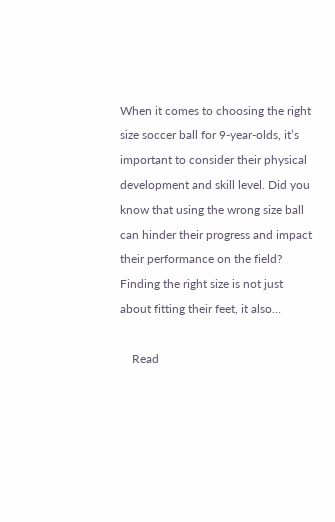When it comes to choosing the right size soccer ball for 9-year-olds, it’s important to consider their physical development and skill level. Did you know that using the wrong size ball can hinder their progress and impact their performance on the field? Finding the right size is not just about fitting their feet, it also…

    Read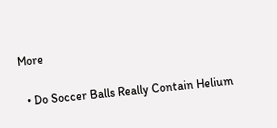More

  • Do Soccer Balls Really Contain Helium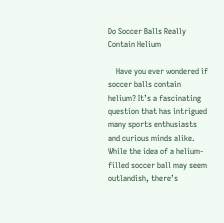Do Soccer Balls Really Contain Helium

    Have you ever wondered if soccer balls contain helium? It’s a fascinating question that has intrigued many sports enthusiasts and curious minds alike. While the idea of a helium-filled soccer ball may seem outlandish, there’s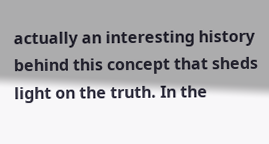actually an interesting history behind this concept that sheds light on the truth. In the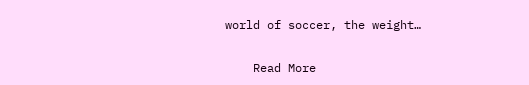world of soccer, the weight…

    Read More